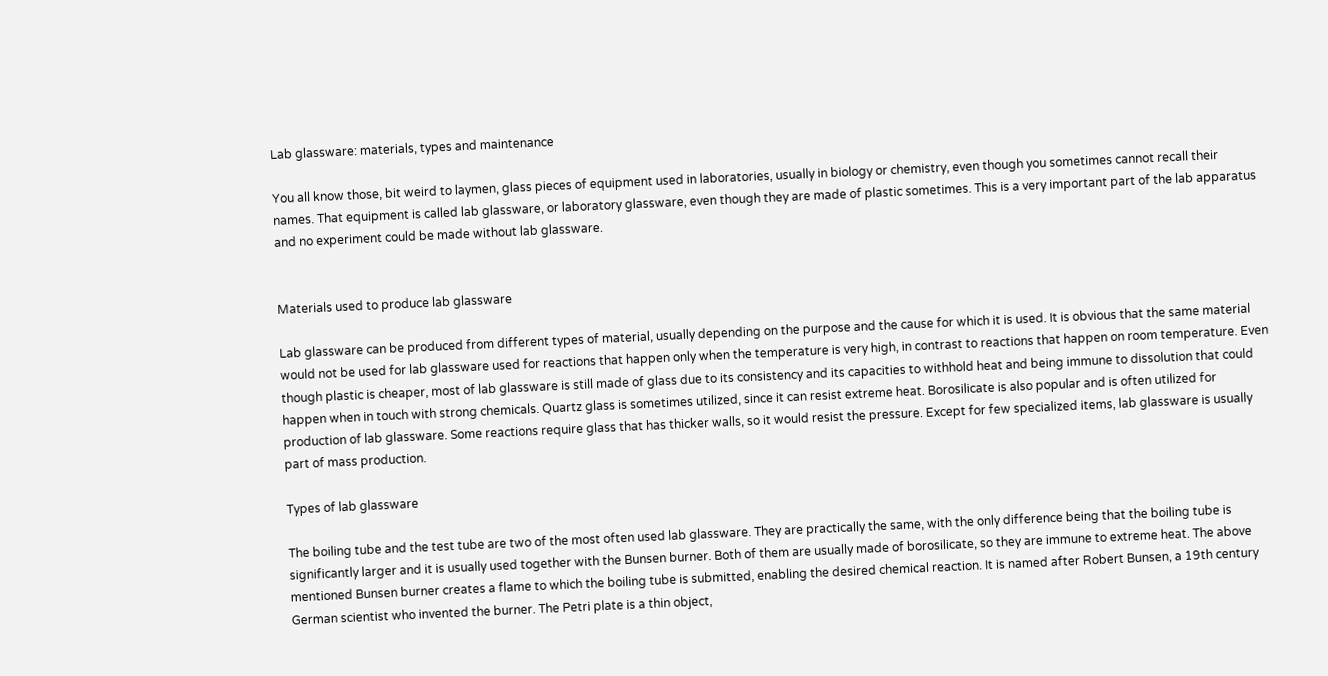Lab glassware: materials, types and maintenance

You all know those, bit weird to laymen, glass pieces of equipment used in laboratories, usually in biology or chemistry, even though you sometimes cannot recall their names. That equipment is called lab glassware, or laboratory glassware, even though they are made of plastic sometimes. This is a very important part of the lab apparatus and no experiment could be made without lab glassware.


Materials used to produce lab glassware

Lab glassware can be produced from different types of material, usually depending on the purpose and the cause for which it is used. It is obvious that the same material would not be used for lab glassware used for reactions that happen only when the temperature is very high, in contrast to reactions that happen on room temperature. Even though plastic is cheaper, most of lab glassware is still made of glass due to its consistency and its capacities to withhold heat and being immune to dissolution that could happen when in touch with strong chemicals. Quartz glass is sometimes utilized, since it can resist extreme heat. Borosilicate is also popular and is often utilized for production of lab glassware. Some reactions require glass that has thicker walls, so it would resist the pressure. Except for few specialized items, lab glassware is usually part of mass production.

Types of lab glassware

The boiling tube and the test tube are two of the most often used lab glassware. They are practically the same, with the only difference being that the boiling tube is significantly larger and it is usually used together with the Bunsen burner. Both of them are usually made of borosilicate, so they are immune to extreme heat. The above mentioned Bunsen burner creates a flame to which the boiling tube is submitted, enabling the desired chemical reaction. It is named after Robert Bunsen, a 19th century German scientist who invented the burner. The Petri plate is a thin object,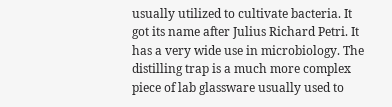usually utilized to cultivate bacteria. It got its name after Julius Richard Petri. It has a very wide use in microbiology. The distilling trap is a much more complex piece of lab glassware usually used to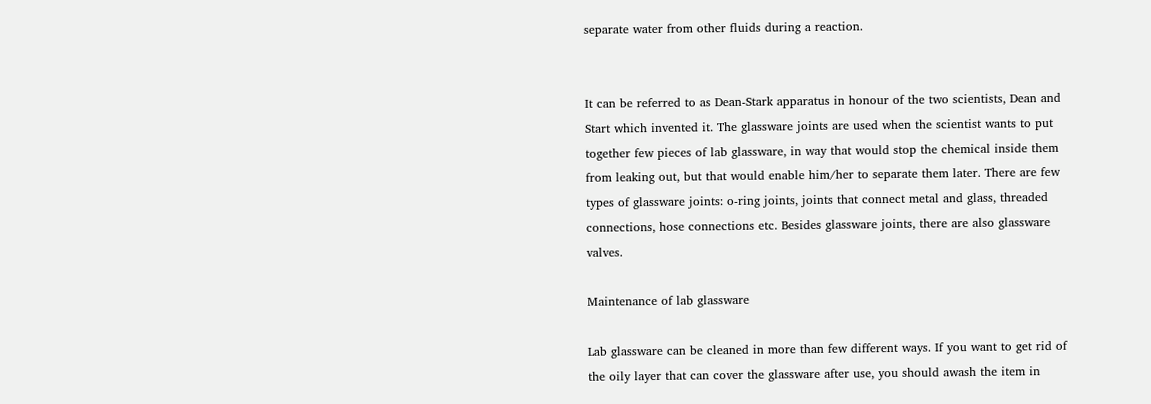separate water from other fluids during a reaction.


It can be referred to as Dean-Stark apparatus in honour of the two scientists, Dean and Start which invented it. The glassware joints are used when the scientist wants to put together few pieces of lab glassware, in way that would stop the chemical inside them from leaking out, but that would enable him/her to separate them later. There are few types of glassware joints: o-ring joints, joints that connect metal and glass, threaded connections, hose connections etc. Besides glassware joints, there are also glassware valves.

Maintenance of lab glassware

Lab glassware can be cleaned in more than few different ways. If you want to get rid of the oily layer that can cover the glassware after use, you should awash the item in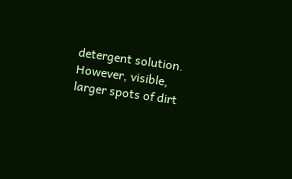detergent solution. However, visible, larger spots of dirt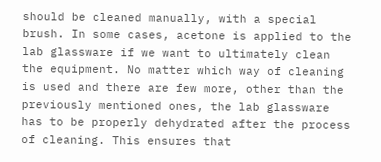should be cleaned manually, with a special brush. In some cases, acetone is applied to the lab glassware if we want to ultimately clean the equipment. No matter which way of cleaning is used and there are few more, other than the previously mentioned ones, the lab glassware has to be properly dehydrated after the process of cleaning. This ensures that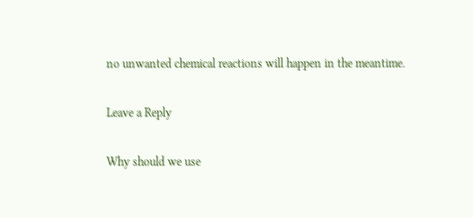no unwanted chemical reactions will happen in the meantime.

Leave a Reply

Why should we use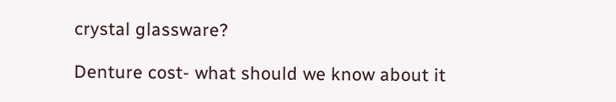crystal glassware?

Denture cost- what should we know about it